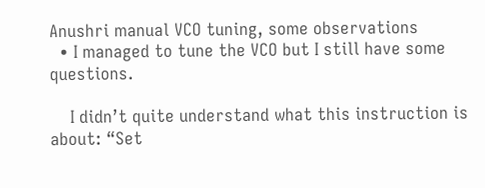Anushri manual VCO tuning, some observations
  • I managed to tune the VCO but I still have some questions.

    I didn’t quite understand what this instruction is about: “Set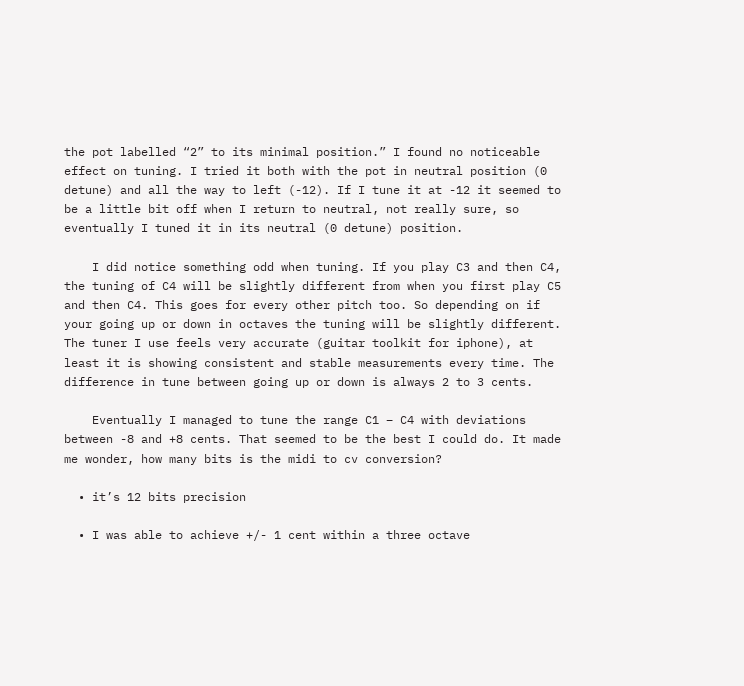the pot labelled “2” to its minimal position.” I found no noticeable effect on tuning. I tried it both with the pot in neutral position (0 detune) and all the way to left (-12). If I tune it at -12 it seemed to be a little bit off when I return to neutral, not really sure, so eventually I tuned it in its neutral (0 detune) position.

    I did notice something odd when tuning. If you play C3 and then C4, the tuning of C4 will be slightly different from when you first play C5 and then C4. This goes for every other pitch too. So depending on if your going up or down in octaves the tuning will be slightly different. The tuner I use feels very accurate (guitar toolkit for iphone), at least it is showing consistent and stable measurements every time. The difference in tune between going up or down is always 2 to 3 cents.

    Eventually I managed to tune the range C1 – C4 with deviations between -8 and +8 cents. That seemed to be the best I could do. It made me wonder, how many bits is the midi to cv conversion?

  • it’s 12 bits precision

  • I was able to achieve +/- 1 cent within a three octave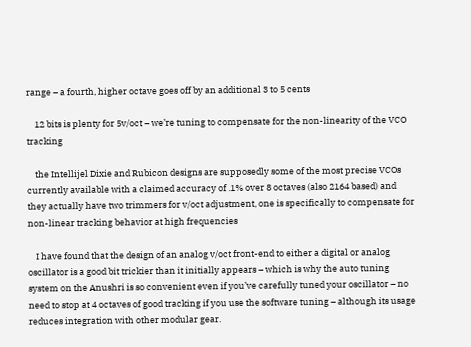range – a fourth, higher octave goes off by an additional 3 to 5 cents

    12 bits is plenty for 5v/oct – we’re tuning to compensate for the non-linearity of the VCO tracking

    the Intellijel Dixie and Rubicon designs are supposedly some of the most precise VCOs currently available with a claimed accuracy of .1% over 8 octaves (also 2164 based) and they actually have two trimmers for v/oct adjustment, one is specifically to compensate for non-linear tracking behavior at high frequencies

    I have found that the design of an analog v/oct front-end to either a digital or analog oscillator is a good bit trickier than it initially appears – which is why the auto tuning system on the Anushri is so convenient even if you’ve carefully tuned your oscillator – no need to stop at 4 octaves of good tracking if you use the software tuning – although its usage reduces integration with other modular gear.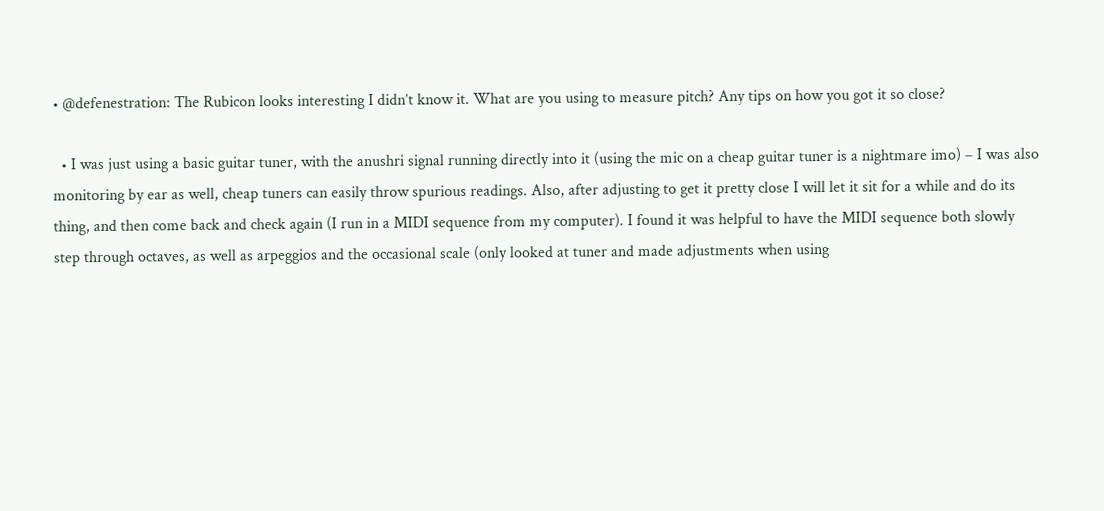• @defenestration: The Rubicon looks interesting I didn’t know it. What are you using to measure pitch? Any tips on how you got it so close?

  • I was just using a basic guitar tuner, with the anushri signal running directly into it (using the mic on a cheap guitar tuner is a nightmare imo) – I was also monitoring by ear as well, cheap tuners can easily throw spurious readings. Also, after adjusting to get it pretty close I will let it sit for a while and do its thing, and then come back and check again (I run in a MIDI sequence from my computer). I found it was helpful to have the MIDI sequence both slowly step through octaves, as well as arpeggios and the occasional scale (only looked at tuner and made adjustments when using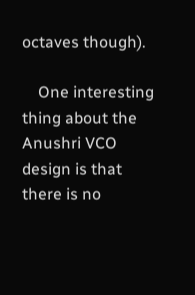octaves though).

    One interesting thing about the Anushri VCO design is that there is no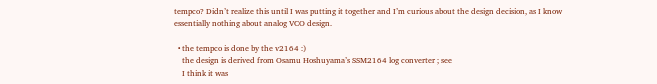tempco? Didn’t realize this until I was putting it together and I’m curious about the design decision, as I know essentially nothing about analog VCO design.

  • the tempco is done by the v2164 :)
    the design is derived from Osamu Hoshuyama’s SSM2164 log converter ; see
    I think it was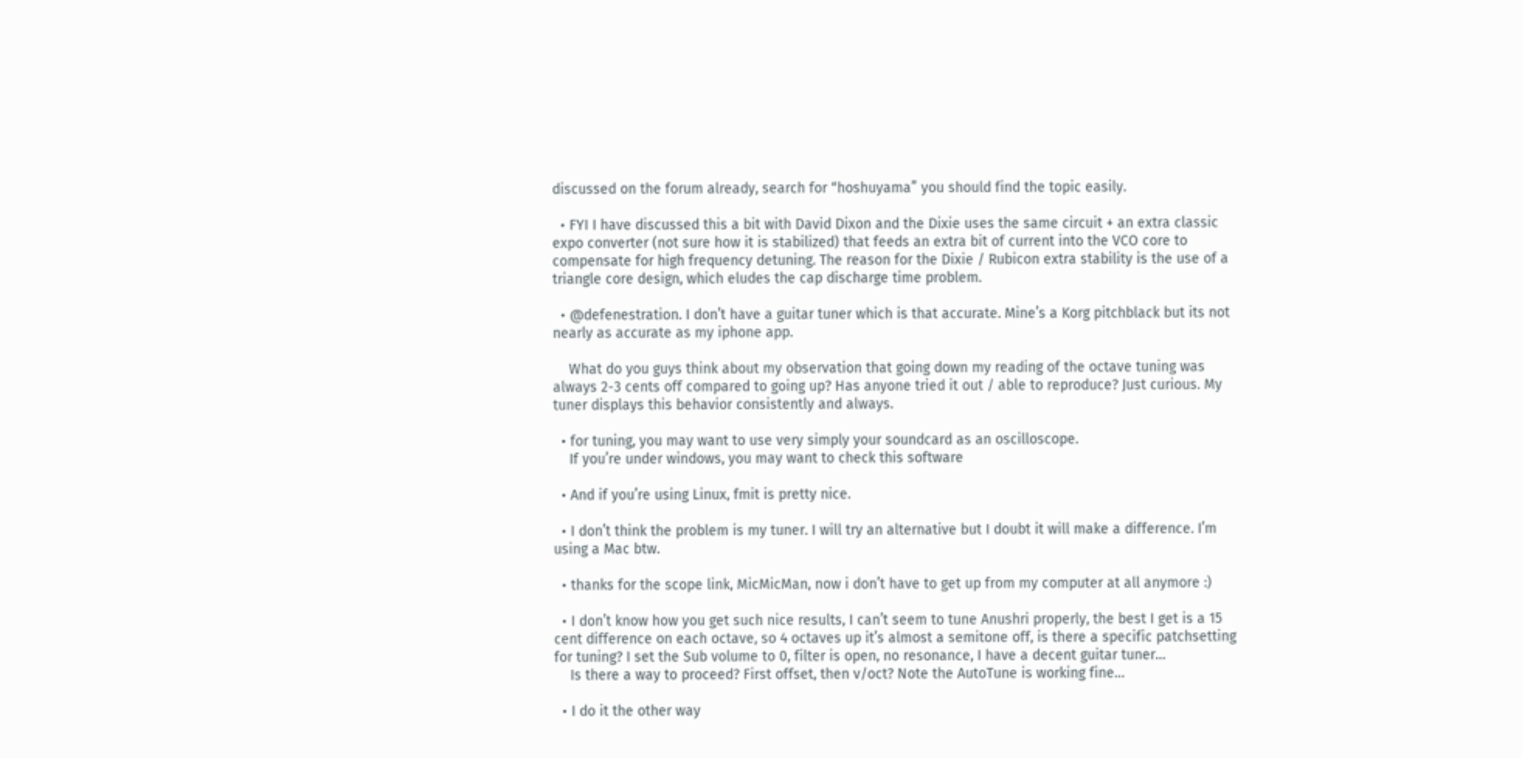discussed on the forum already, search for “hoshuyama” you should find the topic easily.

  • FYI I have discussed this a bit with David Dixon and the Dixie uses the same circuit + an extra classic expo converter (not sure how it is stabilized) that feeds an extra bit of current into the VCO core to compensate for high frequency detuning. The reason for the Dixie / Rubicon extra stability is the use of a triangle core design, which eludes the cap discharge time problem.

  • @defenestration. I don’t have a guitar tuner which is that accurate. Mine’s a Korg pitchblack but its not nearly as accurate as my iphone app.

    What do you guys think about my observation that going down my reading of the octave tuning was always 2-3 cents off compared to going up? Has anyone tried it out / able to reproduce? Just curious. My tuner displays this behavior consistently and always.

  • for tuning, you may want to use very simply your soundcard as an oscilloscope.
    If you’re under windows, you may want to check this software

  • And if you’re using Linux, fmit is pretty nice.

  • I don’t think the problem is my tuner. I will try an alternative but I doubt it will make a difference. I’m using a Mac btw.

  • thanks for the scope link, MicMicMan, now i don’t have to get up from my computer at all anymore :)

  • I don’t know how you get such nice results, I can’t seem to tune Anushri properly, the best I get is a 15 cent difference on each octave, so 4 octaves up it’s almost a semitone off, is there a specific patchsetting for tuning? I set the Sub volume to 0, filter is open, no resonance, I have a decent guitar tuner…
    Is there a way to proceed? First offset, then v/oct? Note the AutoTune is working fine…

  • I do it the other way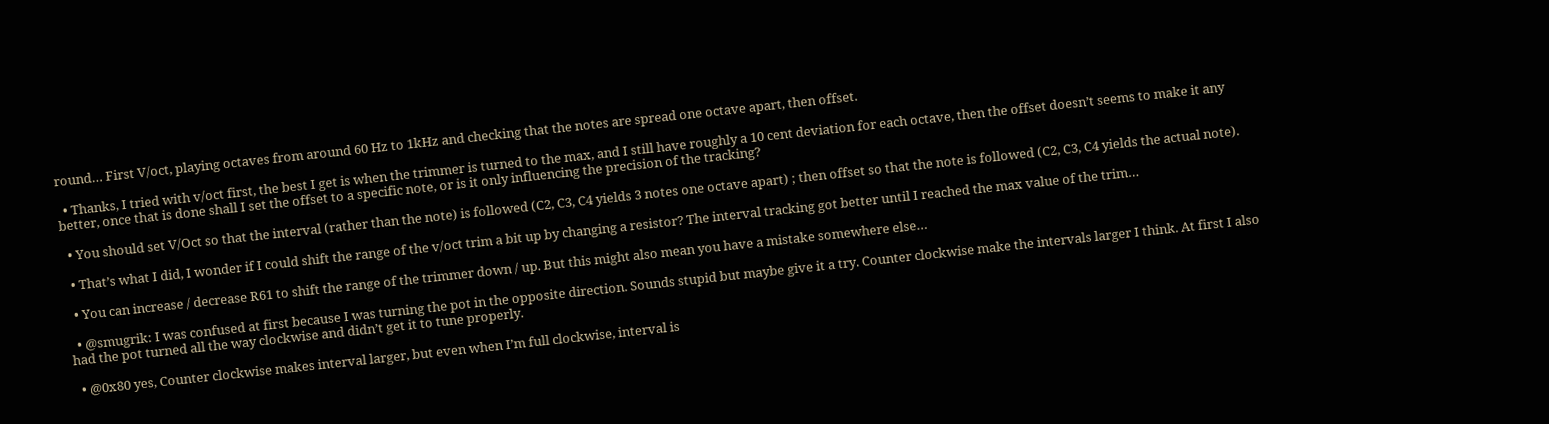round… First V/oct, playing octaves from around 60 Hz to 1kHz and checking that the notes are spread one octave apart, then offset.

  • Thanks, I tried with v/oct first, the best I get is when the trimmer is turned to the max, and I still have roughly a 10 cent deviation for each octave, then the offset doesn’t seems to make it any better, once that is done shall I set the offset to a specific note, or is it only influencing the precision of the tracking?

  • You should set V/Oct so that the interval (rather than the note) is followed (C2, C3, C4 yields 3 notes one octave apart) ; then offset so that the note is followed (C2, C3, C4 yields the actual note).

  • That’s what I did, I wonder if I could shift the range of the v/oct trim a bit up by changing a resistor? The interval tracking got better until I reached the max value of the trim…

  • You can increase / decrease R61 to shift the range of the trimmer down / up. But this might also mean you have a mistake somewhere else…

  • @smugrik: I was confused at first because I was turning the pot in the opposite direction. Sounds stupid but maybe give it a try. Counter clockwise make the intervals larger I think. At first I also had the pot turned all the way clockwise and didn’t get it to tune properly.

  • @0x80 yes, Counter clockwise makes interval larger, but even when I’m full clockwise, interval is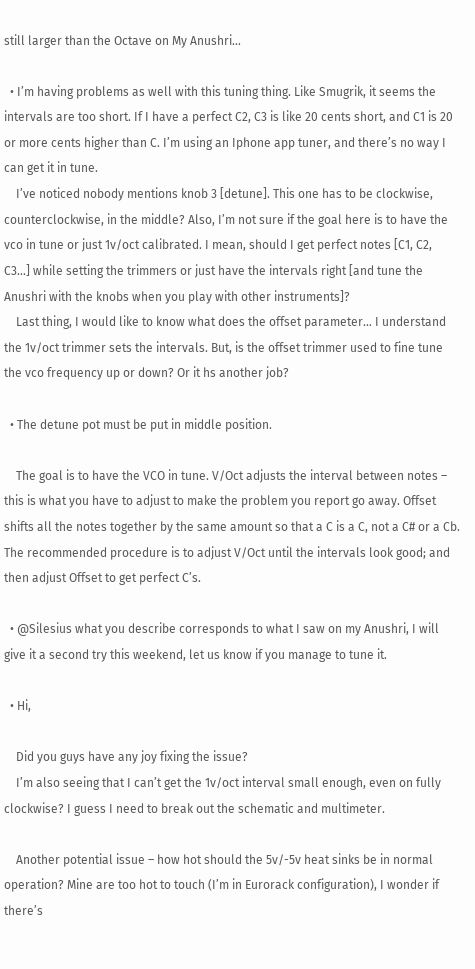still larger than the Octave on My Anushri…

  • I’m having problems as well with this tuning thing. Like Smugrik, it seems the intervals are too short. If I have a perfect C2, C3 is like 20 cents short, and C1 is 20 or more cents higher than C. I’m using an Iphone app tuner, and there’s no way I can get it in tune.
    I’ve noticed nobody mentions knob 3 [detune]. This one has to be clockwise, counterclockwise, in the middle? Also, I’m not sure if the goal here is to have the vco in tune or just 1v/oct calibrated. I mean, should I get perfect notes [C1, C2, C3…] while setting the trimmers or just have the intervals right [and tune the Anushri with the knobs when you play with other instruments]?
    Last thing, I would like to know what does the offset parameter… I understand the 1v/oct trimmer sets the intervals. But, is the offset trimmer used to fine tune the vco frequency up or down? Or it hs another job?

  • The detune pot must be put in middle position.

    The goal is to have the VCO in tune. V/Oct adjusts the interval between notes – this is what you have to adjust to make the problem you report go away. Offset shifts all the notes together by the same amount so that a C is a C, not a C# or a Cb. The recommended procedure is to adjust V/Oct until the intervals look good; and then adjust Offset to get perfect C’s.

  • @Silesius what you describe corresponds to what I saw on my Anushri, I will give it a second try this weekend, let us know if you manage to tune it.

  • Hi,

    Did you guys have any joy fixing the issue?
    I’m also seeing that I can’t get the 1v/oct interval small enough, even on fully clockwise? I guess I need to break out the schematic and multimeter.

    Another potential issue – how hot should the 5v/-5v heat sinks be in normal operation? Mine are too hot to touch (I’m in Eurorack configuration), I wonder if there’s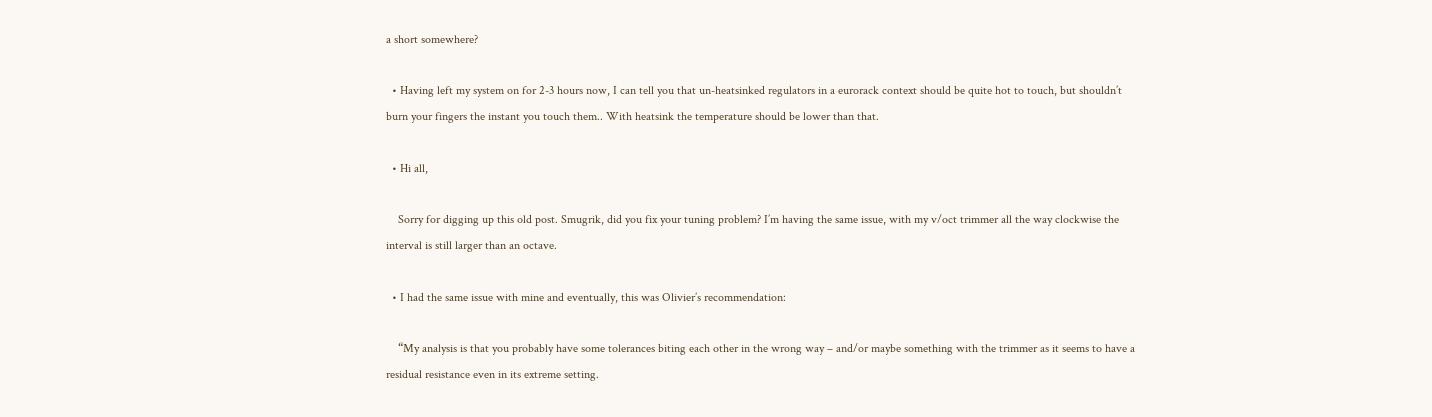a short somewhere?

  • Having left my system on for 2-3 hours now, I can tell you that un-heatsinked regulators in a eurorack context should be quite hot to touch, but shouldn’t burn your fingers the instant you touch them.. With heatsink the temperature should be lower than that.

  • Hi all,

    Sorry for digging up this old post. Smugrik, did you fix your tuning problem? I’m having the same issue, with my v/oct trimmer all the way clockwise the interval is still larger than an octave.

  • I had the same issue with mine and eventually, this was Olivier’s recommendation:

    “My analysis is that you probably have some tolerances biting each other in the wrong way – and/or maybe something with the trimmer as it seems to have a residual resistance even in its extreme setting.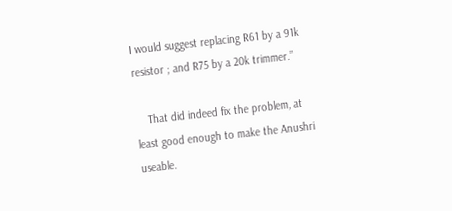I would suggest replacing R61 by a 91k resistor ; and R75 by a 20k trimmer.”

    That did indeed fix the problem, at least good enough to make the Anushri useable.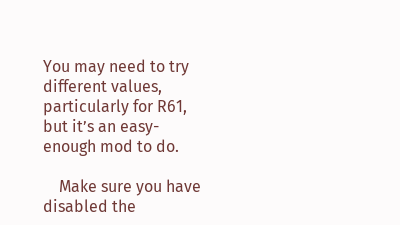You may need to try different values, particularly for R61, but it’s an easy-enough mod to do.

    Make sure you have disabled the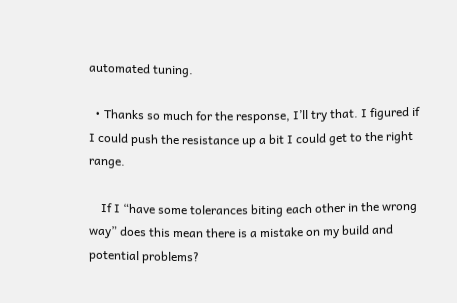automated tuning.

  • Thanks so much for the response, I’ll try that. I figured if I could push the resistance up a bit I could get to the right range.

    If I “have some tolerances biting each other in the wrong way” does this mean there is a mistake on my build and potential problems?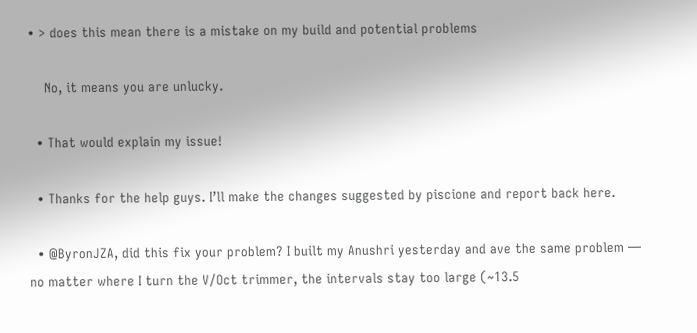• > does this mean there is a mistake on my build and potential problems

    No, it means you are unlucky.

  • That would explain my issue!

  • Thanks for the help guys. I’ll make the changes suggested by piscione and report back here.

  • @ByronJZA, did this fix your problem? I built my Anushri yesterday and ave the same problem — no matter where I turn the V/Oct trimmer, the intervals stay too large (~13.5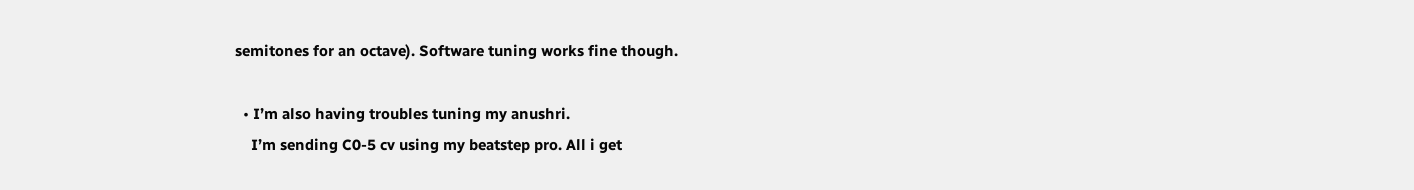semitones for an octave). Software tuning works fine though.

  • I’m also having troubles tuning my anushri.
    I’m sending C0-5 cv using my beatstep pro. All i get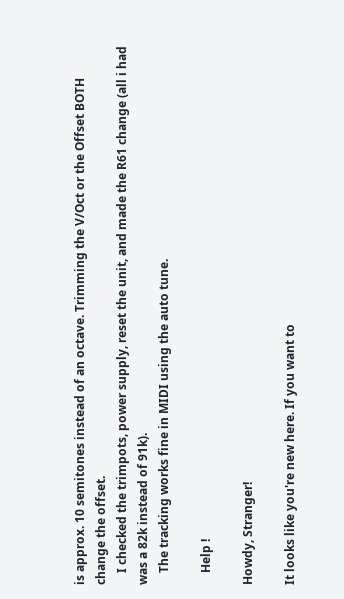is approx. 10 semitones instead of an octave. Trimming the V/Oct or the Offset BOTH change the offset.
    I checked the trimpots, power supply, reset the unit, and made the R61 change (all i had was a 82k instead of 91k).
    The tracking works fine in MIDI using the auto tune.

    Help !

Howdy, Stranger!

It looks like you're new here. If you want to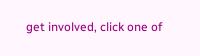get involved, click one of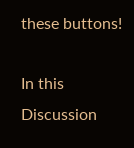these buttons!

In this Discussion